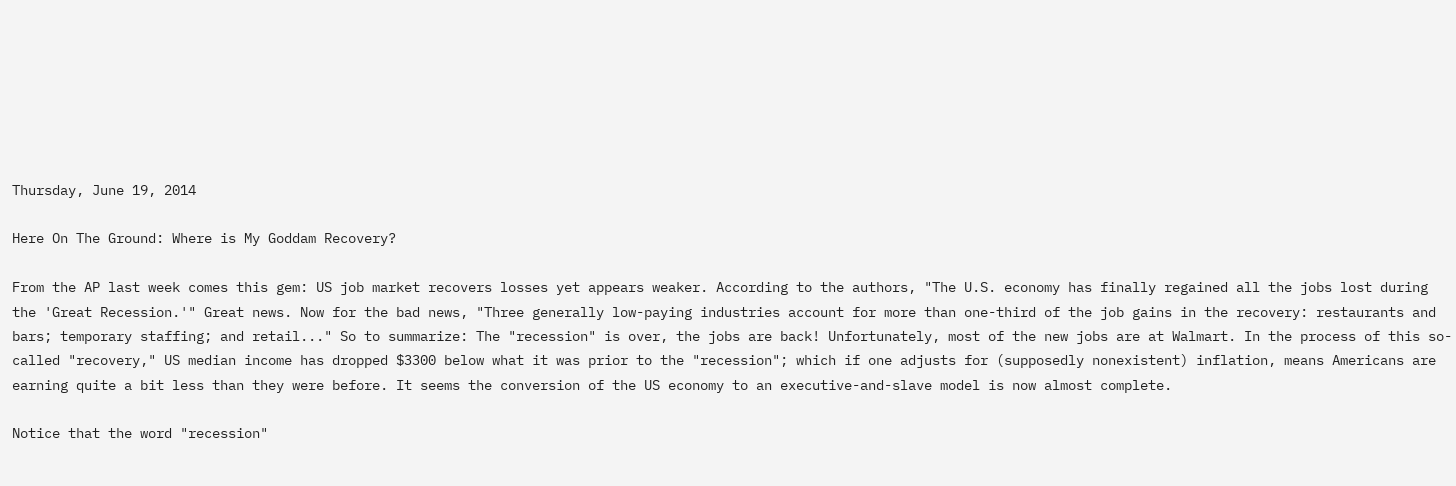Thursday, June 19, 2014

Here On The Ground: Where is My Goddam Recovery?

From the AP last week comes this gem: US job market recovers losses yet appears weaker. According to the authors, "The U.S. economy has finally regained all the jobs lost during the 'Great Recession.'" Great news. Now for the bad news, "Three generally low-paying industries account for more than one-third of the job gains in the recovery: restaurants and bars; temporary staffing; and retail..." So to summarize: The "recession" is over, the jobs are back! Unfortunately, most of the new jobs are at Walmart. In the process of this so-called "recovery," US median income has dropped $3300 below what it was prior to the "recession"; which if one adjusts for (supposedly nonexistent) inflation, means Americans are earning quite a bit less than they were before. It seems the conversion of the US economy to an executive-and-slave model is now almost complete.

Notice that the word "recession"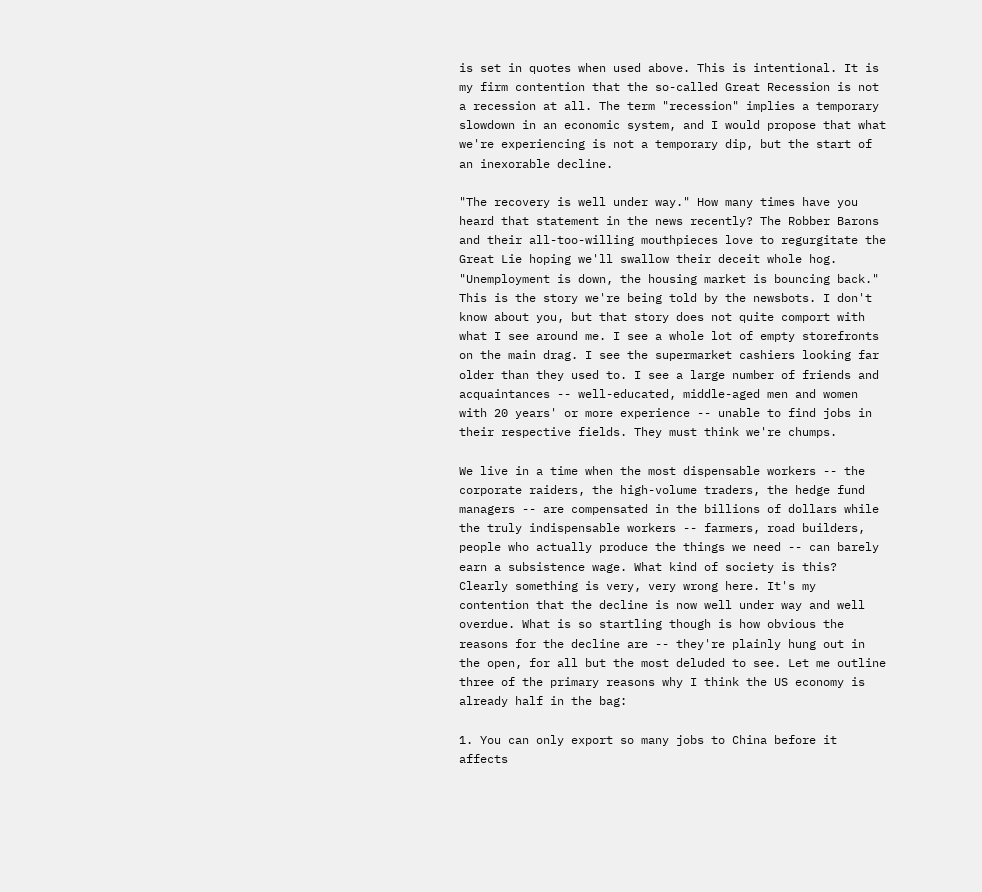is set in quotes when used above. This is intentional. It is my firm contention that the so-called Great Recession is not a recession at all. The term "recession" implies a temporary slowdown in an economic system, and I would propose that what we're experiencing is not a temporary dip, but the start of an inexorable decline.

"The recovery is well under way." How many times have you heard that statement in the news recently? The Robber Barons and their all-too-willing mouthpieces love to regurgitate the Great Lie hoping we'll swallow their deceit whole hog. "Unemployment is down, the housing market is bouncing back." This is the story we're being told by the newsbots. I don't know about you, but that story does not quite comport with what I see around me. I see a whole lot of empty storefronts on the main drag. I see the supermarket cashiers looking far older than they used to. I see a large number of friends and acquaintances -- well-educated, middle-aged men and women with 20 years' or more experience -- unable to find jobs in their respective fields. They must think we're chumps.

We live in a time when the most dispensable workers -- the corporate raiders, the high-volume traders, the hedge fund managers -- are compensated in the billions of dollars while the truly indispensable workers -- farmers, road builders, people who actually produce the things we need -- can barely earn a subsistence wage. What kind of society is this? Clearly something is very, very wrong here. It's my contention that the decline is now well under way and well overdue. What is so startling though is how obvious the reasons for the decline are -- they're plainly hung out in the open, for all but the most deluded to see. Let me outline three of the primary reasons why I think the US economy is already half in the bag:

1. You can only export so many jobs to China before it affects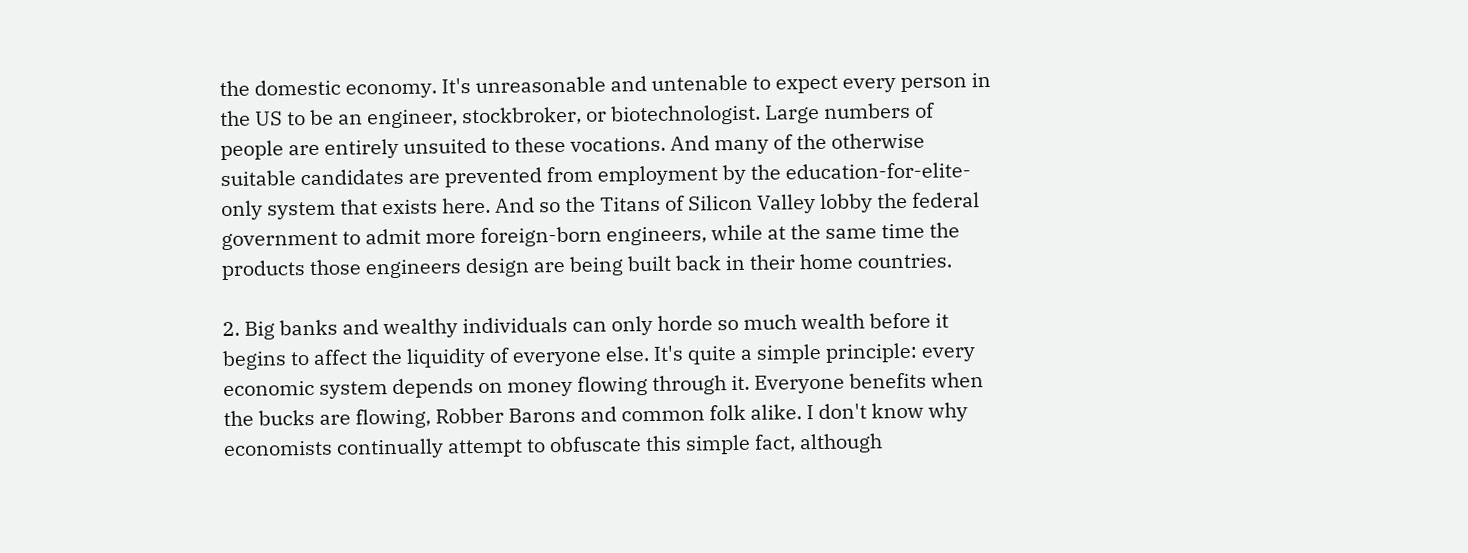the domestic economy. It's unreasonable and untenable to expect every person in the US to be an engineer, stockbroker, or biotechnologist. Large numbers of people are entirely unsuited to these vocations. And many of the otherwise suitable candidates are prevented from employment by the education-for-elite-only system that exists here. And so the Titans of Silicon Valley lobby the federal government to admit more foreign-born engineers, while at the same time the products those engineers design are being built back in their home countries.

2. Big banks and wealthy individuals can only horde so much wealth before it begins to affect the liquidity of everyone else. It's quite a simple principle: every economic system depends on money flowing through it. Everyone benefits when the bucks are flowing, Robber Barons and common folk alike. I don't know why economists continually attempt to obfuscate this simple fact, although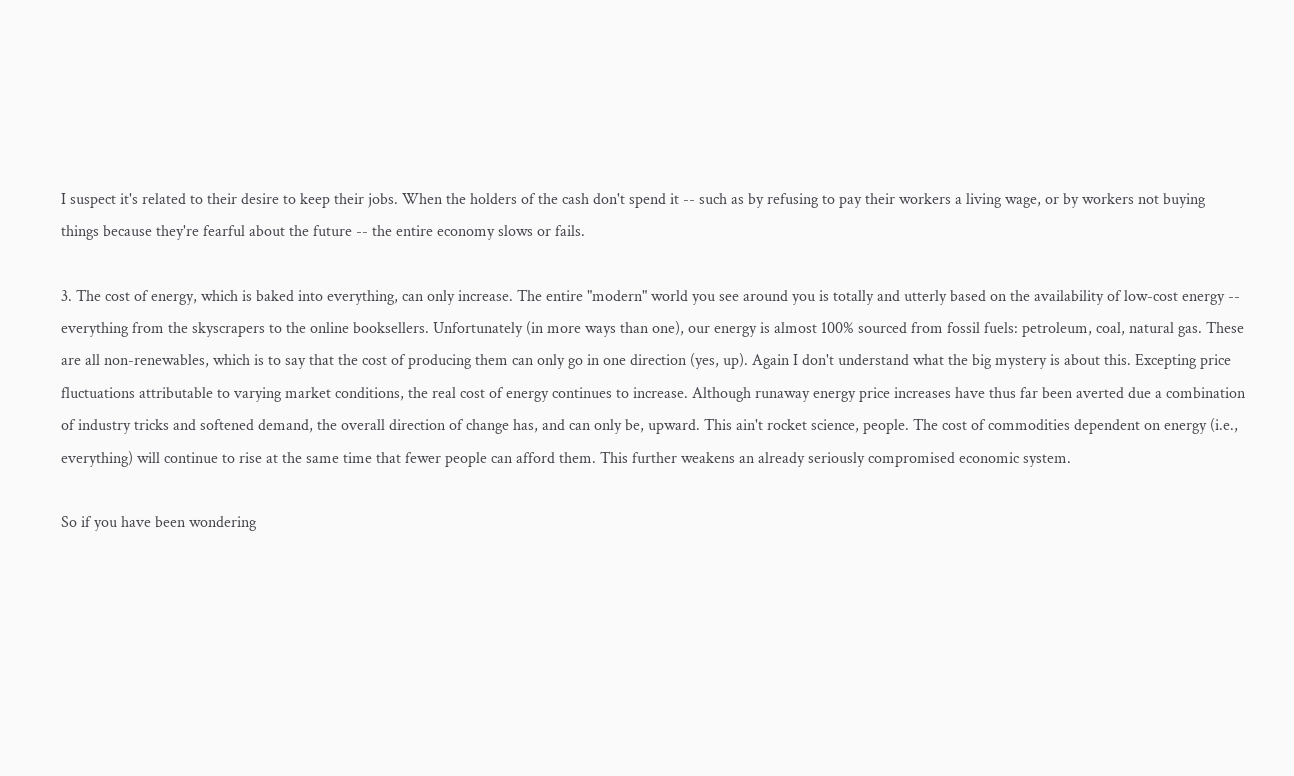I suspect it's related to their desire to keep their jobs. When the holders of the cash don't spend it -- such as by refusing to pay their workers a living wage, or by workers not buying things because they're fearful about the future -- the entire economy slows or fails.

3. The cost of energy, which is baked into everything, can only increase. The entire "modern" world you see around you is totally and utterly based on the availability of low-cost energy -- everything from the skyscrapers to the online booksellers. Unfortunately (in more ways than one), our energy is almost 100% sourced from fossil fuels: petroleum, coal, natural gas. These are all non-renewables, which is to say that the cost of producing them can only go in one direction (yes, up). Again I don't understand what the big mystery is about this. Excepting price fluctuations attributable to varying market conditions, the real cost of energy continues to increase. Although runaway energy price increases have thus far been averted due a combination of industry tricks and softened demand, the overall direction of change has, and can only be, upward. This ain't rocket science, people. The cost of commodities dependent on energy (i.e., everything) will continue to rise at the same time that fewer people can afford them. This further weakens an already seriously compromised economic system.

So if you have been wondering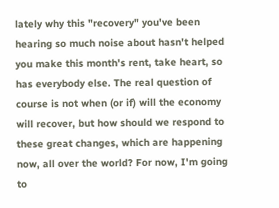lately why this "recovery" you've been hearing so much noise about hasn't helped you make this month's rent, take heart, so has everybody else. The real question of course is not when (or if) will the economy will recover, but how should we respond to these great changes, which are happening now, all over the world? For now, I'm going to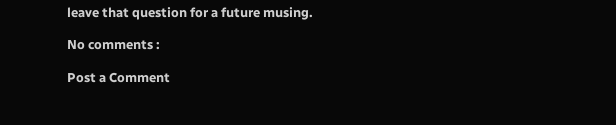leave that question for a future musing.

No comments :

Post a Comment